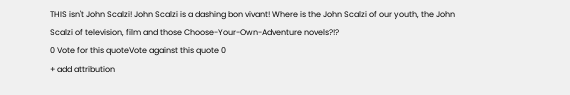THIS isn't John Scalzi! John Scalzi is a dashing bon vivant! Where is the John Scalzi of our youth, the John Scalzi of television, film and those Choose-Your-Own-Adventure novels?!?
0 Vote for this quoteVote against this quote 0
+ add attribution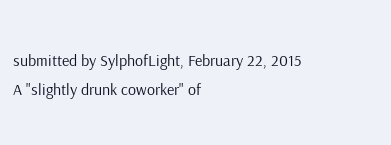submitted by SylphofLight, February 22, 2015
A "slightly drunk coworker" of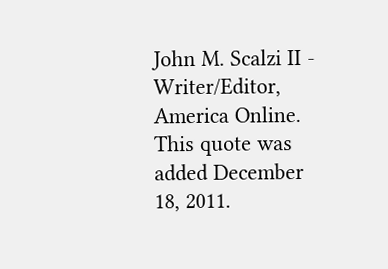John M. Scalzi II - Writer/Editor, America Online.
This quote was added December 18, 2011.